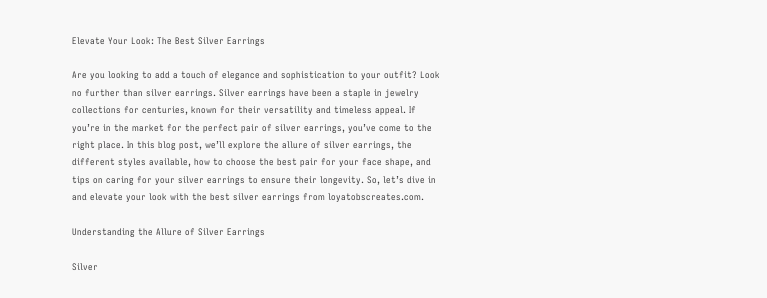Elevate Your Look: The Best Silver Earrings

Are you looking to add a touch of elegance and sophistication to your outfit? Look no further than silver earrings. Silver earrings have been a staple in jewelry collections for centuries, known for their versatility and timeless appeal. If you’re in the market for the perfect pair of silver earrings, you’ve come to the right place. In this blog post, we’ll explore the allure of silver earrings, the different styles available, how to choose the best pair for your face shape, and tips on caring for your silver earrings to ensure their longevity. So, let’s dive in and elevate your look with the best silver earrings from loyatobscreates.com.

Understanding the Allure of Silver Earrings

Silver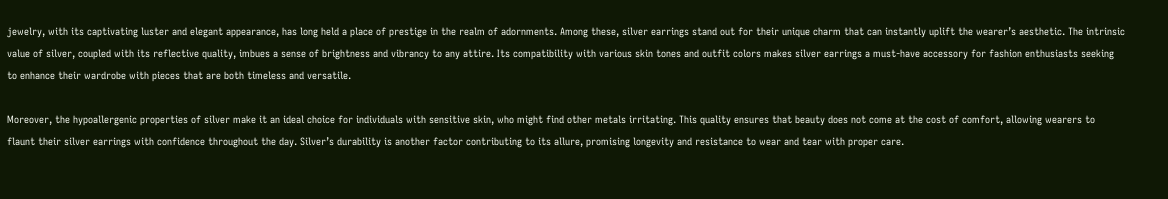jewelry, with its captivating luster and elegant appearance, has long held a place of prestige in the realm of adornments. Among these, silver earrings stand out for their unique charm that can instantly uplift the wearer’s aesthetic. The intrinsic value of silver, coupled with its reflective quality, imbues a sense of brightness and vibrancy to any attire. Its compatibility with various skin tones and outfit colors makes silver earrings a must-have accessory for fashion enthusiasts seeking to enhance their wardrobe with pieces that are both timeless and versatile.

Moreover, the hypoallergenic properties of silver make it an ideal choice for individuals with sensitive skin, who might find other metals irritating. This quality ensures that beauty does not come at the cost of comfort, allowing wearers to flaunt their silver earrings with confidence throughout the day. Silver’s durability is another factor contributing to its allure, promising longevity and resistance to wear and tear with proper care.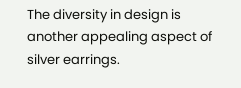The diversity in design is another appealing aspect of silver earrings.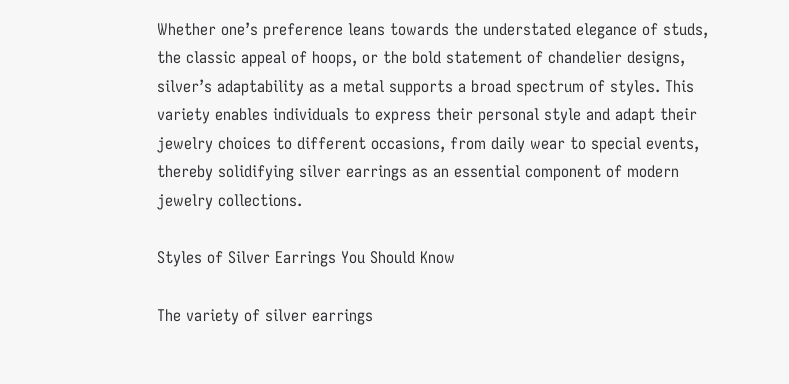Whether one’s preference leans towards the understated elegance of studs, the classic appeal of hoops, or the bold statement of chandelier designs, silver’s adaptability as a metal supports a broad spectrum of styles. This variety enables individuals to express their personal style and adapt their jewelry choices to different occasions, from daily wear to special events, thereby solidifying silver earrings as an essential component of modern jewelry collections.

Styles of Silver Earrings You Should Know

The variety of silver earrings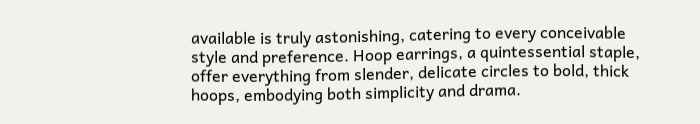available is truly astonishing, catering to every conceivable style and preference. Hoop earrings, a quintessential staple, offer everything from slender, delicate circles to bold, thick hoops, embodying both simplicity and drama.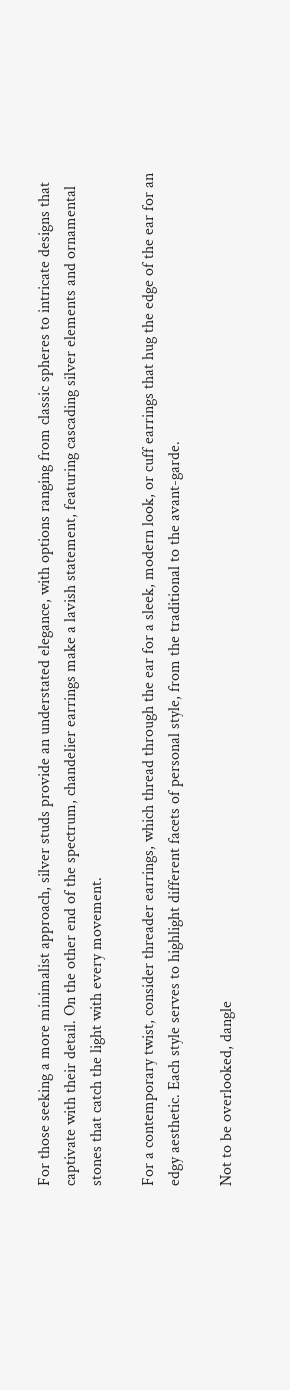For those seeking a more minimalist approach, silver studs provide an understated elegance, with options ranging from classic spheres to intricate designs that captivate with their detail. On the other end of the spectrum, chandelier earrings make a lavish statement, featuring cascading silver elements and ornamental stones that catch the light with every movement.

For a contemporary twist, consider threader earrings, which thread through the ear for a sleek, modern look, or cuff earrings that hug the edge of the ear for an edgy aesthetic. Each style serves to highlight different facets of personal style, from the traditional to the avant-garde.

Not to be overlooked, dangle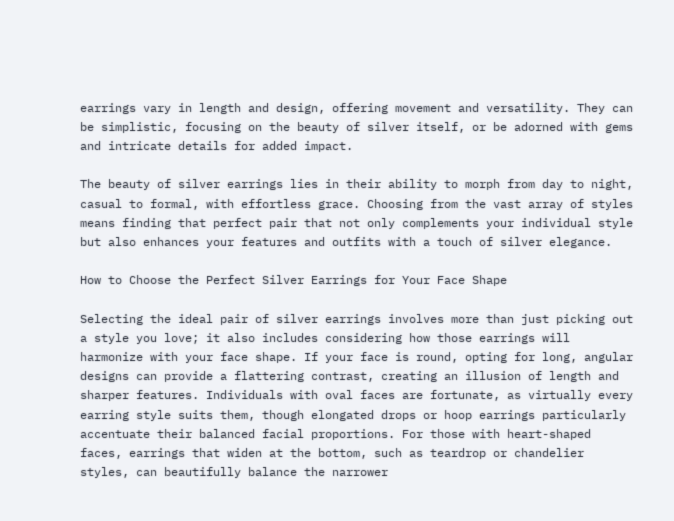earrings vary in length and design, offering movement and versatility. They can be simplistic, focusing on the beauty of silver itself, or be adorned with gems and intricate details for added impact.

The beauty of silver earrings lies in their ability to morph from day to night, casual to formal, with effortless grace. Choosing from the vast array of styles means finding that perfect pair that not only complements your individual style but also enhances your features and outfits with a touch of silver elegance.

How to Choose the Perfect Silver Earrings for Your Face Shape

Selecting the ideal pair of silver earrings involves more than just picking out a style you love; it also includes considering how those earrings will harmonize with your face shape. If your face is round, opting for long, angular designs can provide a flattering contrast, creating an illusion of length and sharper features. Individuals with oval faces are fortunate, as virtually every earring style suits them, though elongated drops or hoop earrings particularly accentuate their balanced facial proportions. For those with heart-shaped faces, earrings that widen at the bottom, such as teardrop or chandelier styles, can beautifully balance the narrower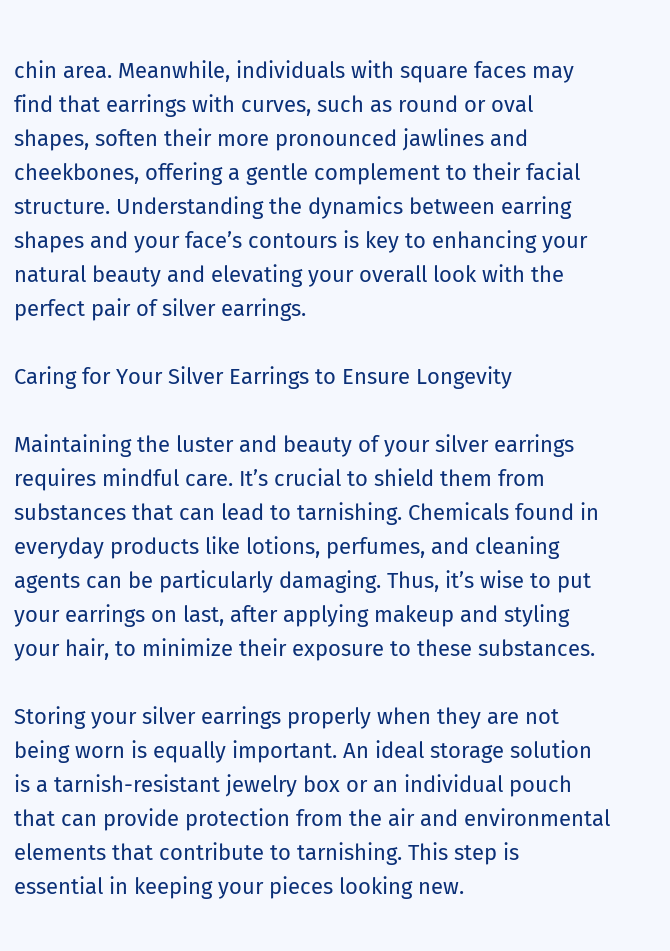chin area. Meanwhile, individuals with square faces may find that earrings with curves, such as round or oval shapes, soften their more pronounced jawlines and cheekbones, offering a gentle complement to their facial structure. Understanding the dynamics between earring shapes and your face’s contours is key to enhancing your natural beauty and elevating your overall look with the perfect pair of silver earrings.

Caring for Your Silver Earrings to Ensure Longevity

Maintaining the luster and beauty of your silver earrings requires mindful care. It’s crucial to shield them from substances that can lead to tarnishing. Chemicals found in everyday products like lotions, perfumes, and cleaning agents can be particularly damaging. Thus, it’s wise to put your earrings on last, after applying makeup and styling your hair, to minimize their exposure to these substances.

Storing your silver earrings properly when they are not being worn is equally important. An ideal storage solution is a tarnish-resistant jewelry box or an individual pouch that can provide protection from the air and environmental elements that contribute to tarnishing. This step is essential in keeping your pieces looking new.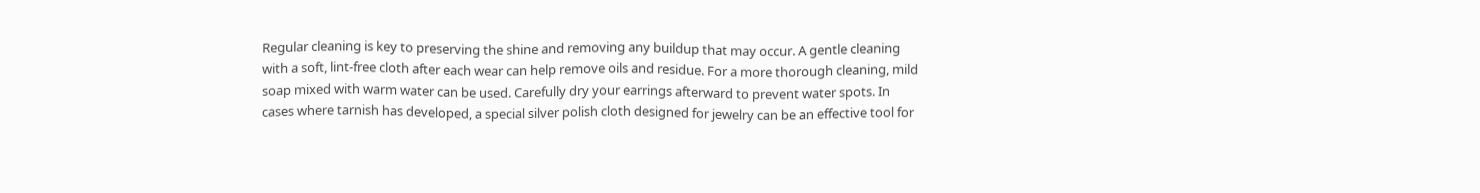Regular cleaning is key to preserving the shine and removing any buildup that may occur. A gentle cleaning with a soft, lint-free cloth after each wear can help remove oils and residue. For a more thorough cleaning, mild soap mixed with warm water can be used. Carefully dry your earrings afterward to prevent water spots. In cases where tarnish has developed, a special silver polish cloth designed for jewelry can be an effective tool for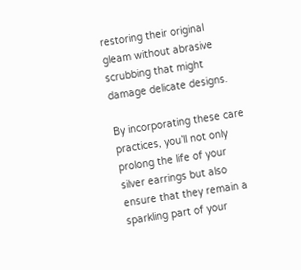restoring their original gleam without abrasive scrubbing that might damage delicate designs.

By incorporating these care practices, you’ll not only prolong the life of your silver earrings but also ensure that they remain a sparkling part of your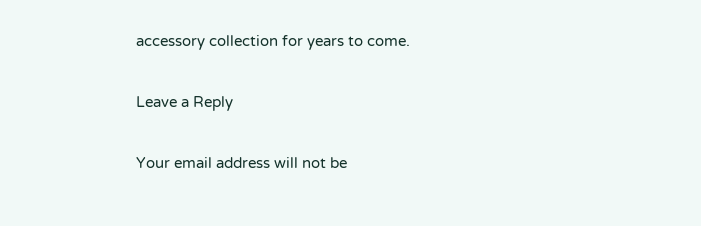accessory collection for years to come.

Leave a Reply

Your email address will not be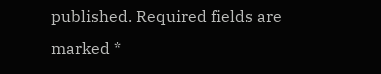published. Required fields are marked *